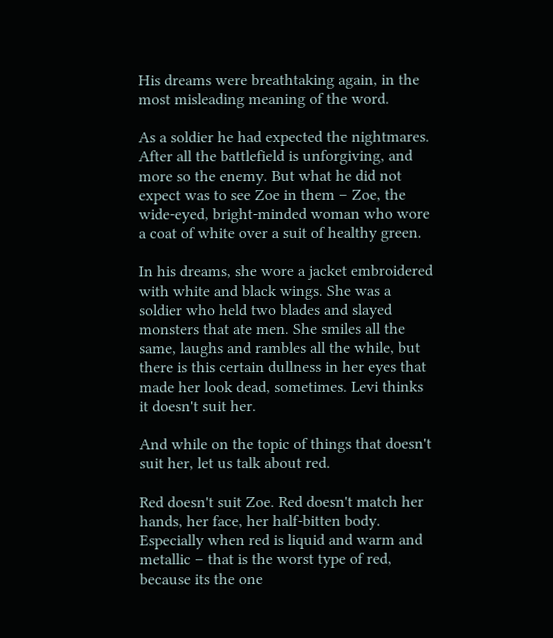His dreams were breathtaking again, in the most misleading meaning of the word.

As a soldier he had expected the nightmares. After all the battlefield is unforgiving, and more so the enemy. But what he did not expect was to see Zoe in them – Zoe, the wide-eyed, bright-minded woman who wore a coat of white over a suit of healthy green.

In his dreams, she wore a jacket embroidered with white and black wings. She was a soldier who held two blades and slayed monsters that ate men. She smiles all the same, laughs and rambles all the while, but there is this certain dullness in her eyes that made her look dead, sometimes. Levi thinks it doesn't suit her.

And while on the topic of things that doesn't suit her, let us talk about red.

Red doesn't suit Zoe. Red doesn't match her hands, her face, her half-bitten body. Especially when red is liquid and warm and metallic – that is the worst type of red, because its the one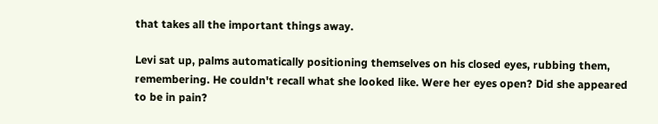that takes all the important things away.

Levi sat up, palms automatically positioning themselves on his closed eyes, rubbing them, remembering. He couldn't recall what she looked like. Were her eyes open? Did she appeared to be in pain?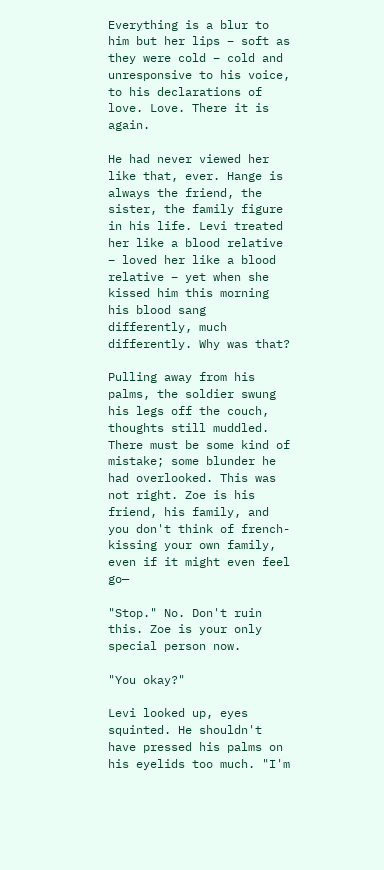Everything is a blur to him but her lips – soft as they were cold – cold and unresponsive to his voice, to his declarations of love. Love. There it is again.

He had never viewed her like that, ever. Hange is always the friend, the sister, the family figure in his life. Levi treated her like a blood relative – loved her like a blood relative – yet when she kissed him this morning his blood sang differently, much differently. Why was that?

Pulling away from his palms, the soldier swung his legs off the couch, thoughts still muddled. There must be some kind of mistake; some blunder he had overlooked. This was not right. Zoe is his friend, his family, and you don't think of french-kissing your own family, even if it might even feel go—

"Stop." No. Don't ruin this. Zoe is your only special person now.

"You okay?"

Levi looked up, eyes squinted. He shouldn't have pressed his palms on his eyelids too much. "I'm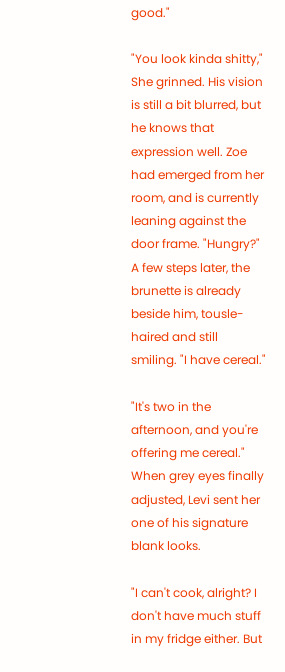good."

"You look kinda shitty," She grinned. His vision is still a bit blurred, but he knows that expression well. Zoe had emerged from her room, and is currently leaning against the door frame. "Hungry?" A few steps later, the brunette is already beside him, tousle-haired and still smiling. "I have cereal."

"It's two in the afternoon, and you're offering me cereal." When grey eyes finally adjusted, Levi sent her one of his signature blank looks.

"I can't cook, alright? I don't have much stuff in my fridge either. But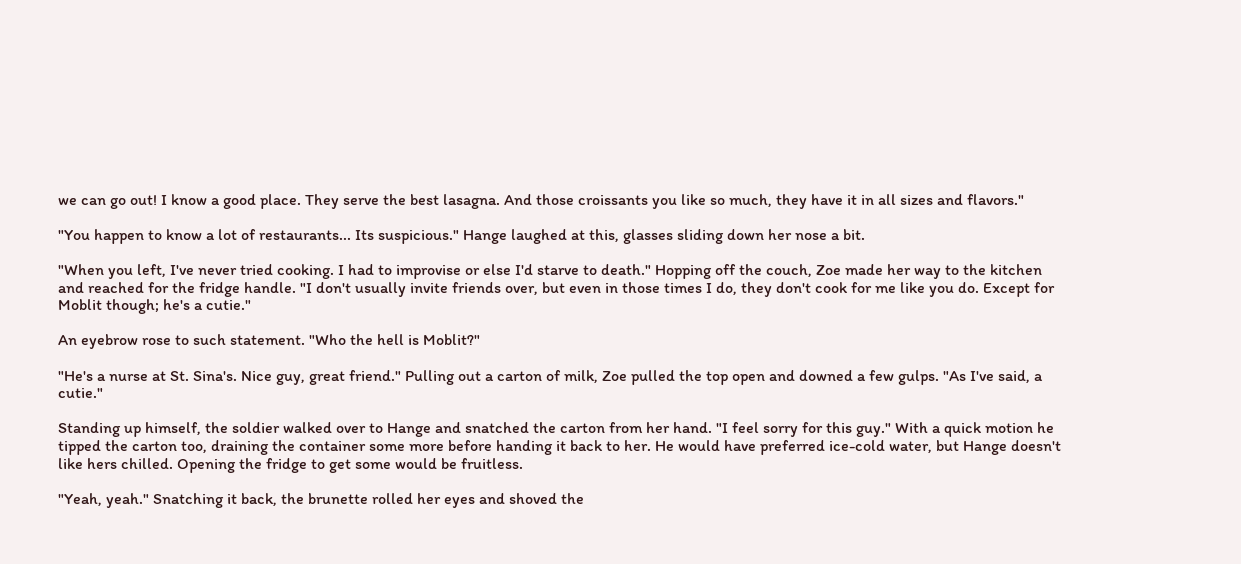we can go out! I know a good place. They serve the best lasagna. And those croissants you like so much, they have it in all sizes and flavors."

"You happen to know a lot of restaurants... Its suspicious." Hange laughed at this, glasses sliding down her nose a bit.

"When you left, I've never tried cooking. I had to improvise or else I'd starve to death." Hopping off the couch, Zoe made her way to the kitchen and reached for the fridge handle. "I don't usually invite friends over, but even in those times I do, they don't cook for me like you do. Except for Moblit though; he's a cutie."

An eyebrow rose to such statement. "Who the hell is Moblit?"

"He's a nurse at St. Sina's. Nice guy, great friend." Pulling out a carton of milk, Zoe pulled the top open and downed a few gulps. "As I've said, a cutie."

Standing up himself, the soldier walked over to Hange and snatched the carton from her hand. "I feel sorry for this guy." With a quick motion he tipped the carton too, draining the container some more before handing it back to her. He would have preferred ice-cold water, but Hange doesn't like hers chilled. Opening the fridge to get some would be fruitless.

"Yeah, yeah." Snatching it back, the brunette rolled her eyes and shoved the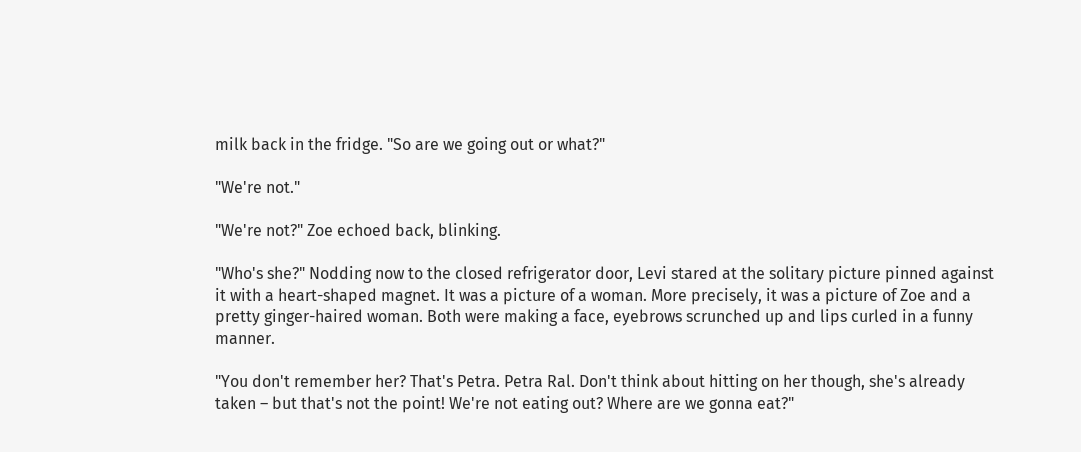milk back in the fridge. "So are we going out or what?"

"We're not."

"We're not?" Zoe echoed back, blinking.

"Who's she?" Nodding now to the closed refrigerator door, Levi stared at the solitary picture pinned against it with a heart-shaped magnet. It was a picture of a woman. More precisely, it was a picture of Zoe and a pretty ginger-haired woman. Both were making a face, eyebrows scrunched up and lips curled in a funny manner.

"You don't remember her? That's Petra. Petra Ral. Don't think about hitting on her though, she's already taken – but that's not the point! We're not eating out? Where are we gonna eat?"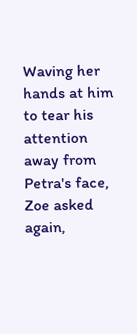Waving her hands at him to tear his attention away from Petra's face, Zoe asked again,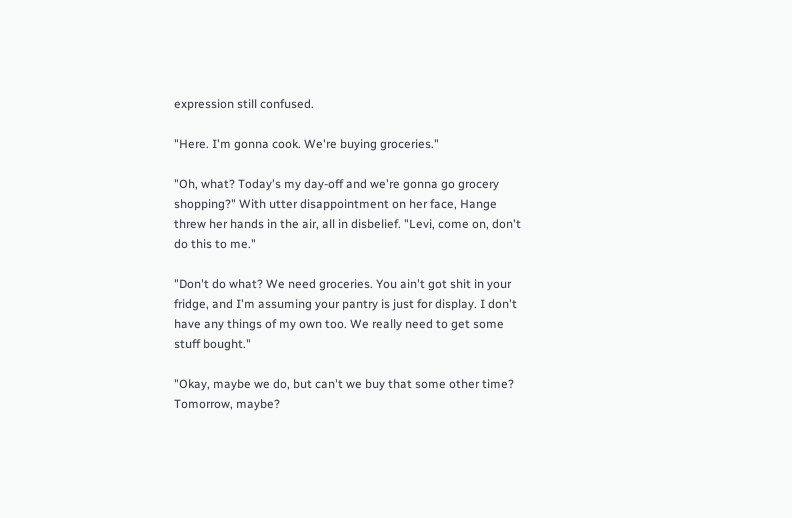expression still confused.

"Here. I'm gonna cook. We're buying groceries."

"Oh, what? Today's my day-off and we're gonna go grocery shopping?" With utter disappointment on her face, Hange threw her hands in the air, all in disbelief. "Levi, come on, don't do this to me."

"Don't do what? We need groceries. You ain't got shit in your fridge, and I'm assuming your pantry is just for display. I don't have any things of my own too. We really need to get some stuff bought."

"Okay, maybe we do, but can't we buy that some other time? Tomorrow, maybe?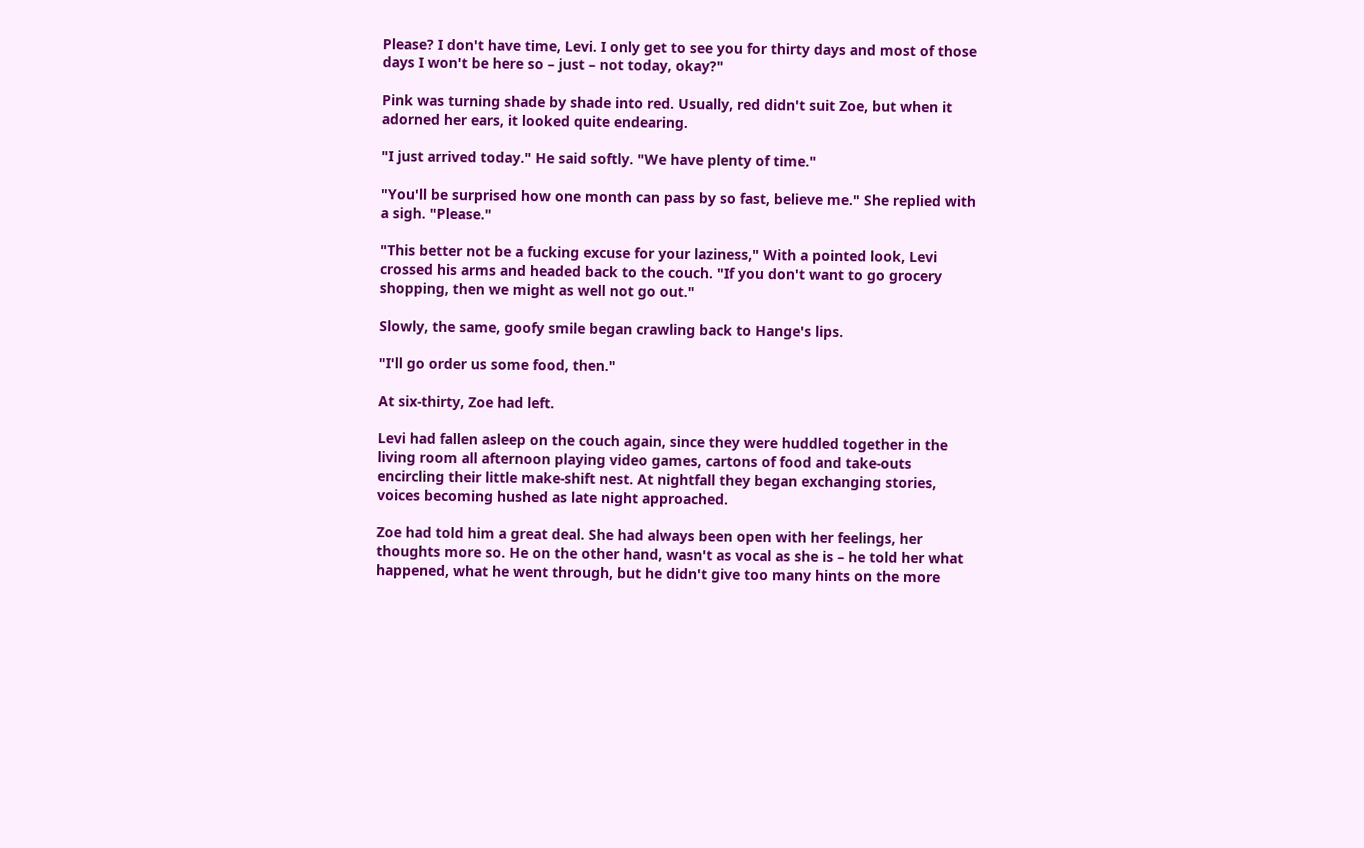Please? I don't have time, Levi. I only get to see you for thirty days and most of those days I won't be here so – just – not today, okay?"

Pink was turning shade by shade into red. Usually, red didn't suit Zoe, but when it adorned her ears, it looked quite endearing.

"I just arrived today." He said softly. "We have plenty of time."

"You'll be surprised how one month can pass by so fast, believe me." She replied with a sigh. "Please."

"This better not be a fucking excuse for your laziness," With a pointed look, Levi crossed his arms and headed back to the couch. "If you don't want to go grocery shopping, then we might as well not go out."

Slowly, the same, goofy smile began crawling back to Hange's lips.

"I'll go order us some food, then."

At six-thirty, Zoe had left.

Levi had fallen asleep on the couch again, since they were huddled together in the living room all afternoon playing video games, cartons of food and take-outs encircling their little make-shift nest. At nightfall they began exchanging stories, voices becoming hushed as late night approached.

Zoe had told him a great deal. She had always been open with her feelings, her thoughts more so. He on the other hand, wasn't as vocal as she is – he told her what happened, what he went through, but he didn't give too many hints on the more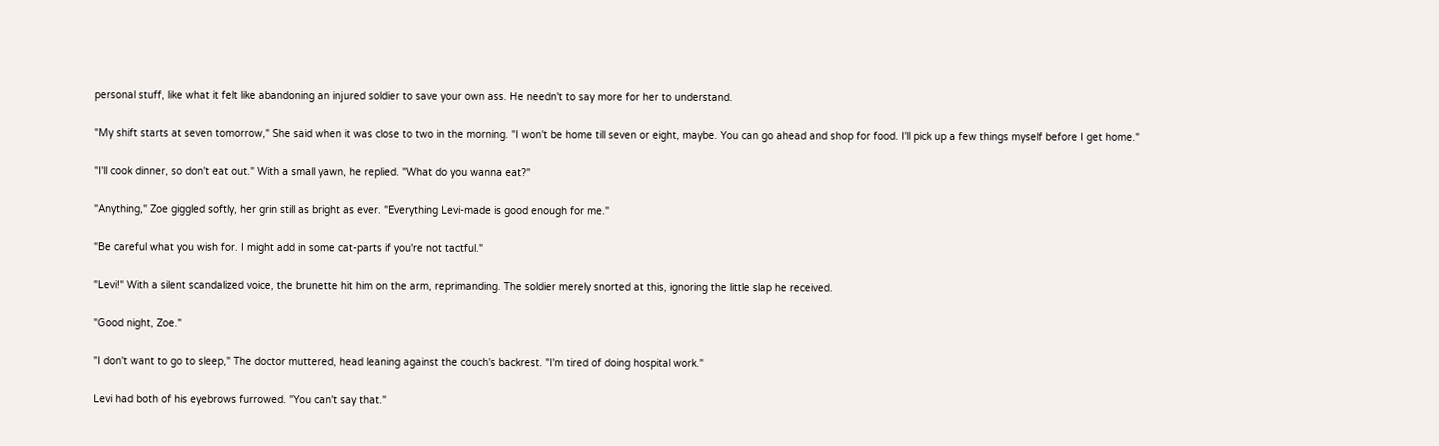personal stuff, like what it felt like abandoning an injured soldier to save your own ass. He needn't to say more for her to understand.

"My shift starts at seven tomorrow," She said when it was close to two in the morning. "I won't be home till seven or eight, maybe. You can go ahead and shop for food. I'll pick up a few things myself before I get home."

"I'll cook dinner, so don't eat out." With a small yawn, he replied. "What do you wanna eat?"

"Anything," Zoe giggled softly, her grin still as bright as ever. "Everything Levi-made is good enough for me."

"Be careful what you wish for. I might add in some cat-parts if you're not tactful."

"Levi!" With a silent scandalized voice, the brunette hit him on the arm, reprimanding. The soldier merely snorted at this, ignoring the little slap he received.

"Good night, Zoe."

"I don't want to go to sleep," The doctor muttered, head leaning against the couch's backrest. "I'm tired of doing hospital work."

Levi had both of his eyebrows furrowed. "You can't say that."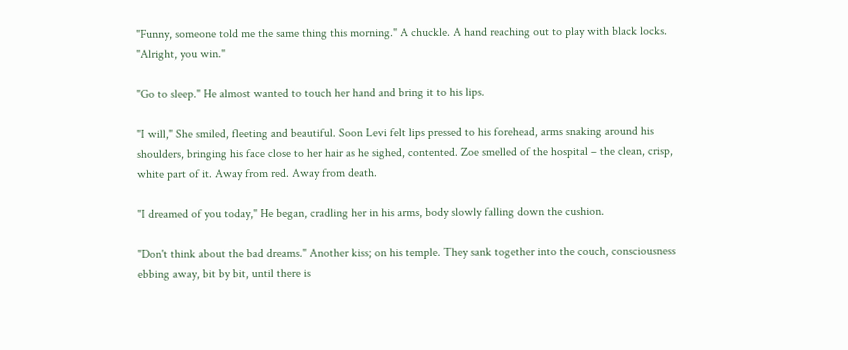"Funny, someone told me the same thing this morning." A chuckle. A hand reaching out to play with black locks. "Alright, you win."

"Go to sleep." He almost wanted to touch her hand and bring it to his lips.

"I will," She smiled, fleeting and beautiful. Soon Levi felt lips pressed to his forehead, arms snaking around his shoulders, bringing his face close to her hair as he sighed, contented. Zoe smelled of the hospital – the clean, crisp, white part of it. Away from red. Away from death.

"I dreamed of you today," He began, cradling her in his arms, body slowly falling down the cushion.

"Don't think about the bad dreams." Another kiss; on his temple. They sank together into the couch, consciousness ebbing away, bit by bit, until there is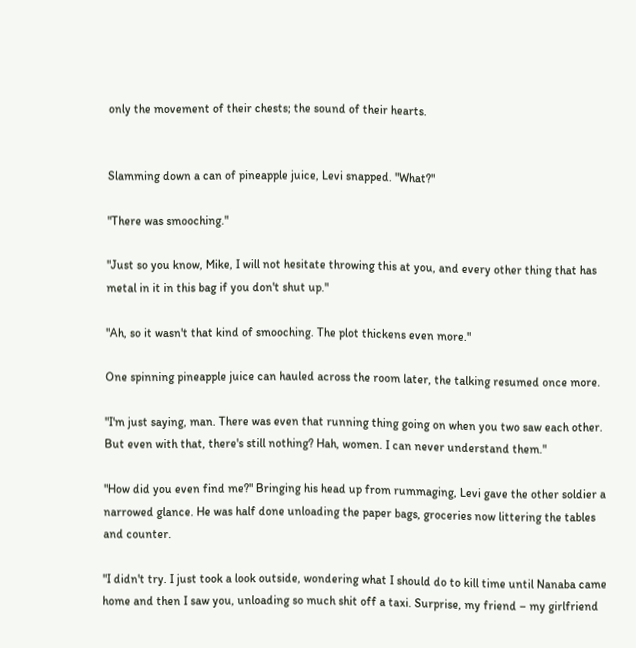only the movement of their chests; the sound of their hearts.


Slamming down a can of pineapple juice, Levi snapped. "What?"

"There was smooching."

"Just so you know, Mike, I will not hesitate throwing this at you, and every other thing that has metal in it in this bag if you don't shut up."

"Ah, so it wasn't that kind of smooching. The plot thickens even more."

One spinning pineapple juice can hauled across the room later, the talking resumed once more.

"I'm just saying, man. There was even that running thing going on when you two saw each other. But even with that, there's still nothing? Hah, women. I can never understand them."

"How did you even find me?" Bringing his head up from rummaging, Levi gave the other soldier a narrowed glance. He was half done unloading the paper bags, groceries now littering the tables and counter.

"I didn't try. I just took a look outside, wondering what I should do to kill time until Nanaba came home and then I saw you, unloading so much shit off a taxi. Surprise, my friend – my girlfriend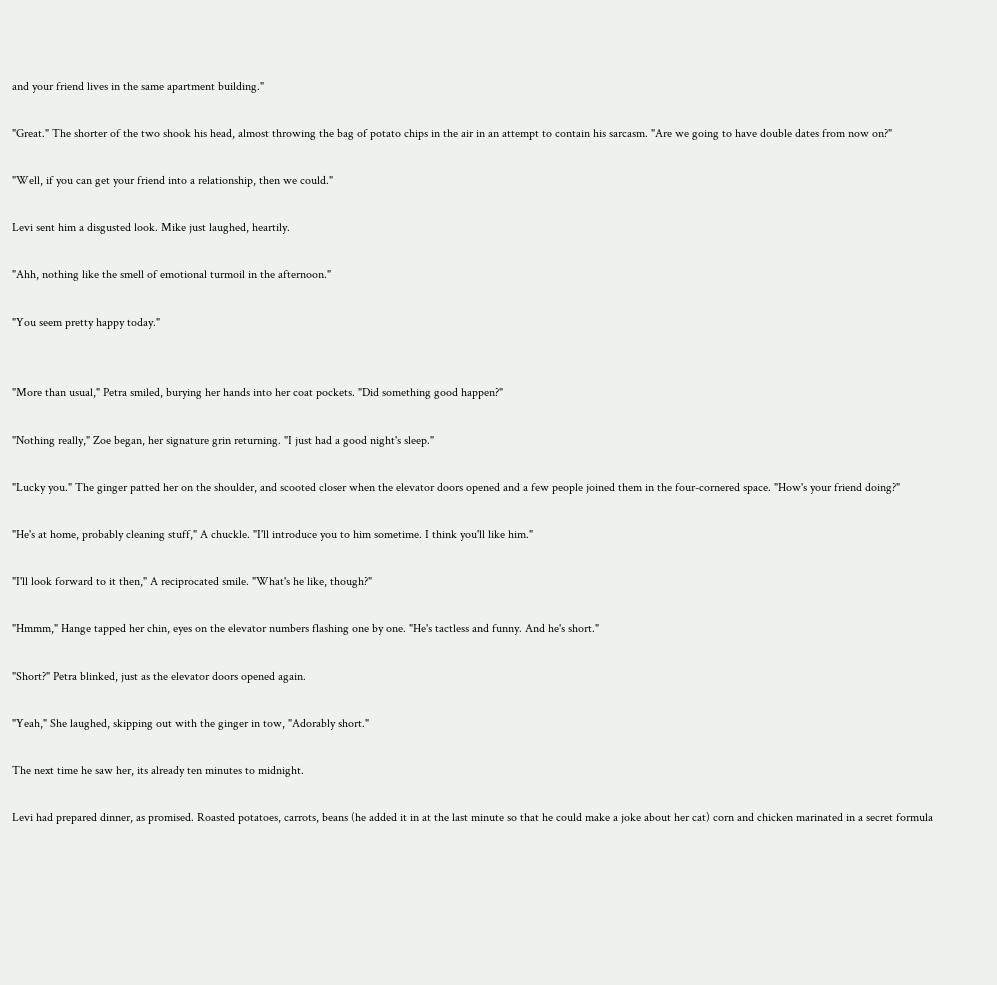and your friend lives in the same apartment building."

"Great." The shorter of the two shook his head, almost throwing the bag of potato chips in the air in an attempt to contain his sarcasm. "Are we going to have double dates from now on?"

"Well, if you can get your friend into a relationship, then we could."

Levi sent him a disgusted look. Mike just laughed, heartily.

"Ahh, nothing like the smell of emotional turmoil in the afternoon."

"You seem pretty happy today."


"More than usual," Petra smiled, burying her hands into her coat pockets. "Did something good happen?"

"Nothing really," Zoe began, her signature grin returning. "I just had a good night's sleep."

"Lucky you." The ginger patted her on the shoulder, and scooted closer when the elevator doors opened and a few people joined them in the four-cornered space. "How's your friend doing?"

"He's at home, probably cleaning stuff," A chuckle. "I'll introduce you to him sometime. I think you'll like him."

"I'll look forward to it then," A reciprocated smile. "What's he like, though?"

"Hmmm," Hange tapped her chin, eyes on the elevator numbers flashing one by one. "He's tactless and funny. And he's short."

"Short?" Petra blinked, just as the elevator doors opened again.

"Yeah," She laughed, skipping out with the ginger in tow, "Adorably short."

The next time he saw her, its already ten minutes to midnight.

Levi had prepared dinner, as promised. Roasted potatoes, carrots, beans (he added it in at the last minute so that he could make a joke about her cat) corn and chicken marinated in a secret formula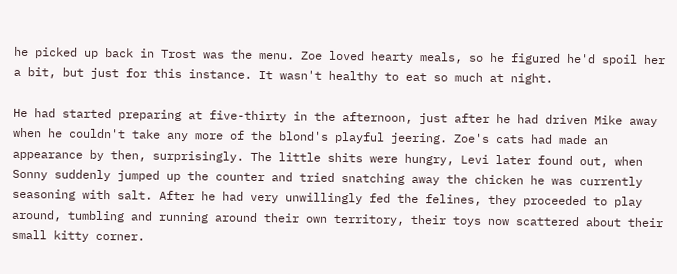he picked up back in Trost was the menu. Zoe loved hearty meals, so he figured he'd spoil her a bit, but just for this instance. It wasn't healthy to eat so much at night.

He had started preparing at five-thirty in the afternoon, just after he had driven Mike away when he couldn't take any more of the blond's playful jeering. Zoe's cats had made an appearance by then, surprisingly. The little shits were hungry, Levi later found out, when Sonny suddenly jumped up the counter and tried snatching away the chicken he was currently seasoning with salt. After he had very unwillingly fed the felines, they proceeded to play around, tumbling and running around their own territory, their toys now scattered about their small kitty corner.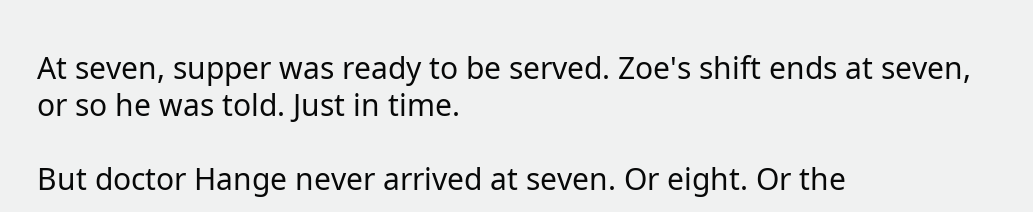At seven, supper was ready to be served. Zoe's shift ends at seven, or so he was told. Just in time.

But doctor Hange never arrived at seven. Or eight. Or the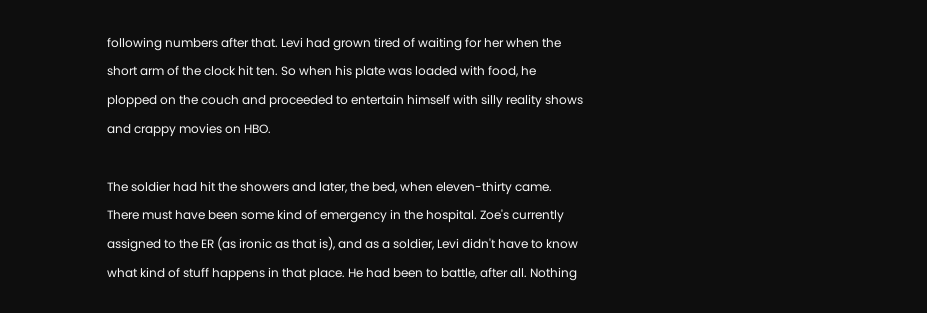following numbers after that. Levi had grown tired of waiting for her when the short arm of the clock hit ten. So when his plate was loaded with food, he plopped on the couch and proceeded to entertain himself with silly reality shows and crappy movies on HBO.

The soldier had hit the showers and later, the bed, when eleven-thirty came. There must have been some kind of emergency in the hospital. Zoe's currently assigned to the ER (as ironic as that is), and as a soldier, Levi didn't have to know what kind of stuff happens in that place. He had been to battle, after all. Nothing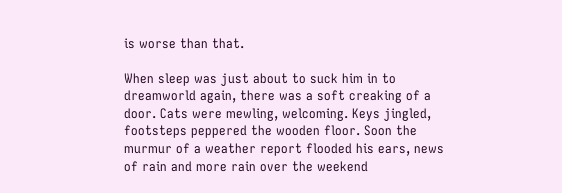is worse than that.

When sleep was just about to suck him in to dreamworld again, there was a soft creaking of a door. Cats were mewling, welcoming. Keys jingled, footsteps peppered the wooden floor. Soon the murmur of a weather report flooded his ears, news of rain and more rain over the weekend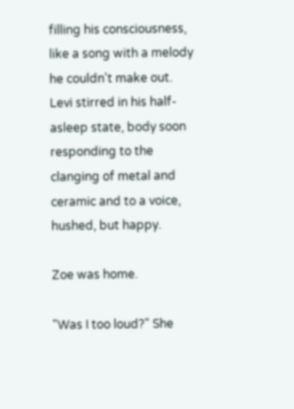filling his consciousness, like a song with a melody he couldn't make out. Levi stirred in his half-asleep state, body soon responding to the clanging of metal and ceramic and to a voice, hushed, but happy.

Zoe was home.

"Was I too loud?" She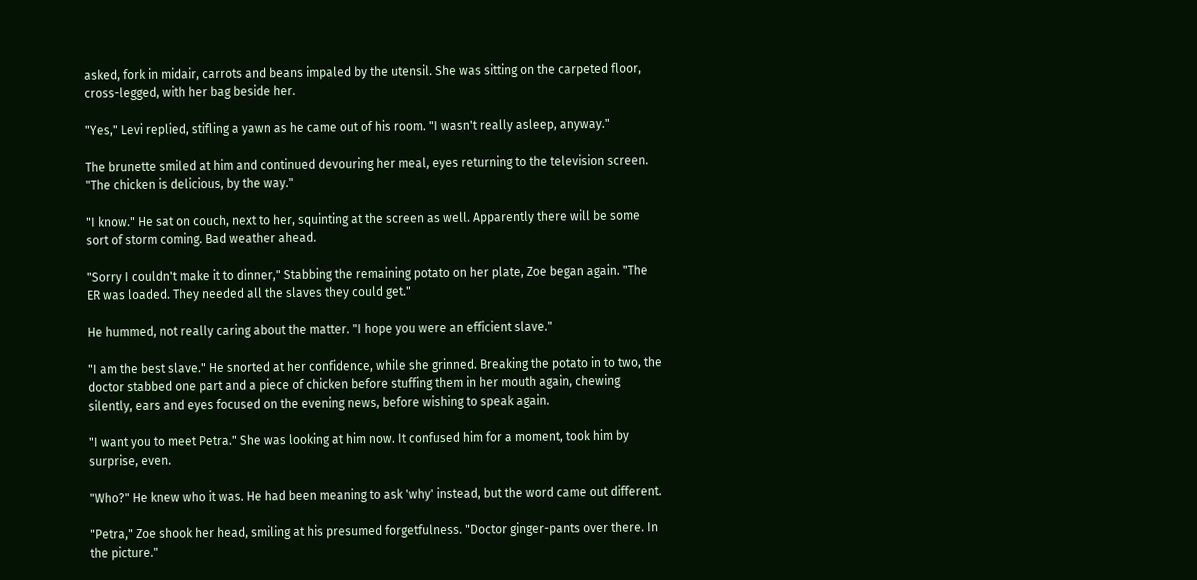asked, fork in midair, carrots and beans impaled by the utensil. She was sitting on the carpeted floor, cross-legged, with her bag beside her.

"Yes," Levi replied, stifling a yawn as he came out of his room. "I wasn't really asleep, anyway."

The brunette smiled at him and continued devouring her meal, eyes returning to the television screen. "The chicken is delicious, by the way."

"I know." He sat on couch, next to her, squinting at the screen as well. Apparently there will be some sort of storm coming. Bad weather ahead.

"Sorry I couldn't make it to dinner," Stabbing the remaining potato on her plate, Zoe began again. "The ER was loaded. They needed all the slaves they could get."

He hummed, not really caring about the matter. "I hope you were an efficient slave."

"I am the best slave." He snorted at her confidence, while she grinned. Breaking the potato in to two, the doctor stabbed one part and a piece of chicken before stuffing them in her mouth again, chewing silently, ears and eyes focused on the evening news, before wishing to speak again.

"I want you to meet Petra." She was looking at him now. It confused him for a moment, took him by surprise, even.

"Who?" He knew who it was. He had been meaning to ask 'why' instead, but the word came out different.

"Petra," Zoe shook her head, smiling at his presumed forgetfulness. "Doctor ginger-pants over there. In the picture."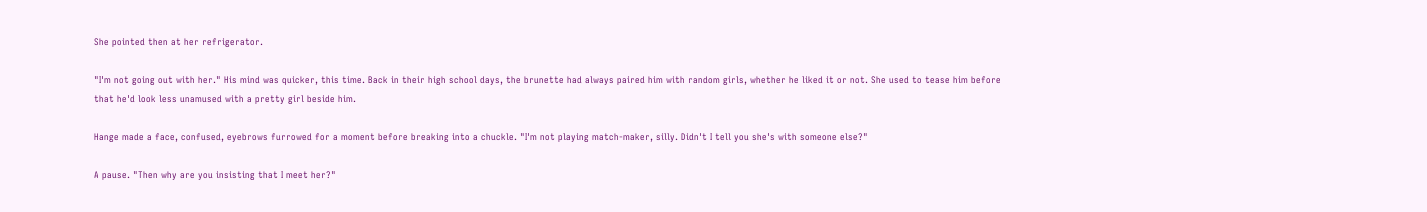She pointed then at her refrigerator.

"I'm not going out with her." His mind was quicker, this time. Back in their high school days, the brunette had always paired him with random girls, whether he liked it or not. She used to tease him before that he'd look less unamused with a pretty girl beside him.

Hange made a face, confused, eyebrows furrowed for a moment before breaking into a chuckle. "I'm not playing match-maker, silly. Didn't I tell you she's with someone else?"

A pause. "Then why are you insisting that I meet her?"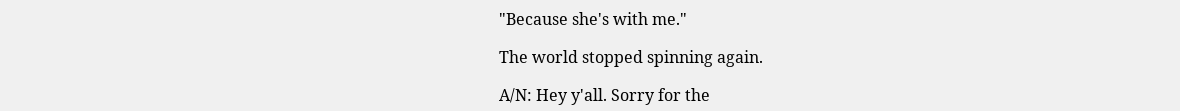"Because she's with me."

The world stopped spinning again.

A/N: Hey y'all. Sorry for the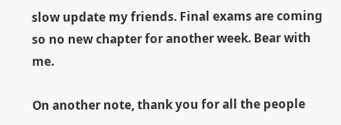slow update my friends. Final exams are coming so no new chapter for another week. Bear with me.

On another note, thank you for all the people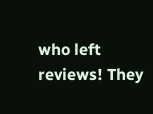who left reviews! They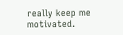really keep me motivated.